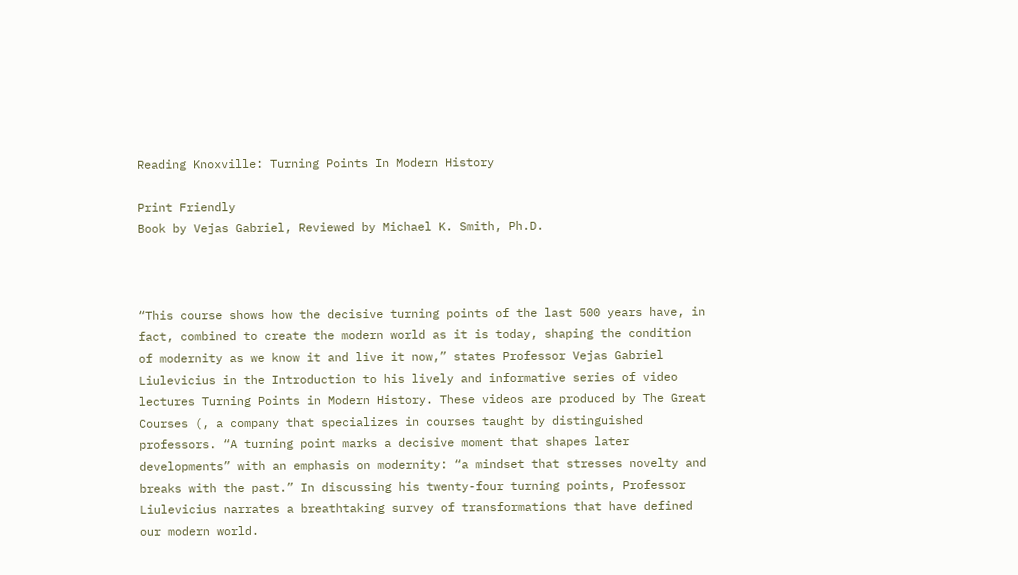Reading Knoxville: Turning Points In Modern History

Print Friendly
Book by Vejas Gabriel, Reviewed by Michael K. Smith, Ph.D.



“This course shows how the decisive turning points of the last 500 years have, in fact, combined to create the modern world as it is today, shaping the condition of modernity as we know it and live it now,” states Professor Vejas Gabriel Liulevicius in the Introduction to his lively and informative series of video lectures Turning Points in Modern History. These videos are produced by The Great Courses (, a company that specializes in courses taught by distinguished professors. “A turning point marks a decisive moment that shapes later developments” with an emphasis on modernity: “a mindset that stresses novelty and breaks with the past.” In discussing his twenty-four turning points, Professor Liulevicius narrates a breathtaking survey of transformations that have defined our modern world.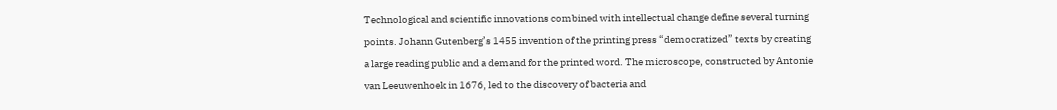Technological and scientific innovations combined with intellectual change define several turning points. Johann Gutenberg’s 1455 invention of the printing press “democratized” texts by creating a large reading public and a demand for the printed word. The microscope, constructed by Antonie van Leeuwenhoek in 1676, led to the discovery of bacteria and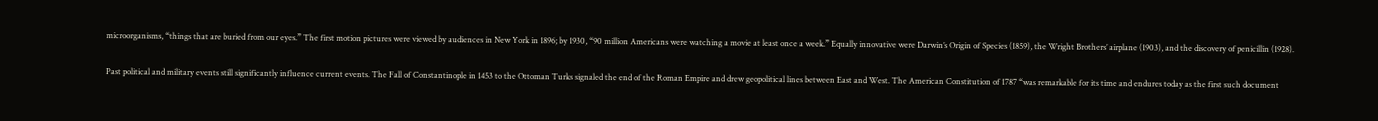microorganisms, “things that are buried from our eyes.” The first motion pictures were viewed by audiences in New York in 1896; by 1930, “90 million Americans were watching a movie at least once a week.” Equally innovative were Darwin’s Origin of Species (1859), the Wright Brothers’ airplane (1903), and the discovery of penicillin (1928).

Past political and military events still significantly influence current events. The Fall of Constantinople in 1453 to the Ottoman Turks signaled the end of the Roman Empire and drew geopolitical lines between East and West. The American Constitution of 1787 “was remarkable for its time and endures today as the first such document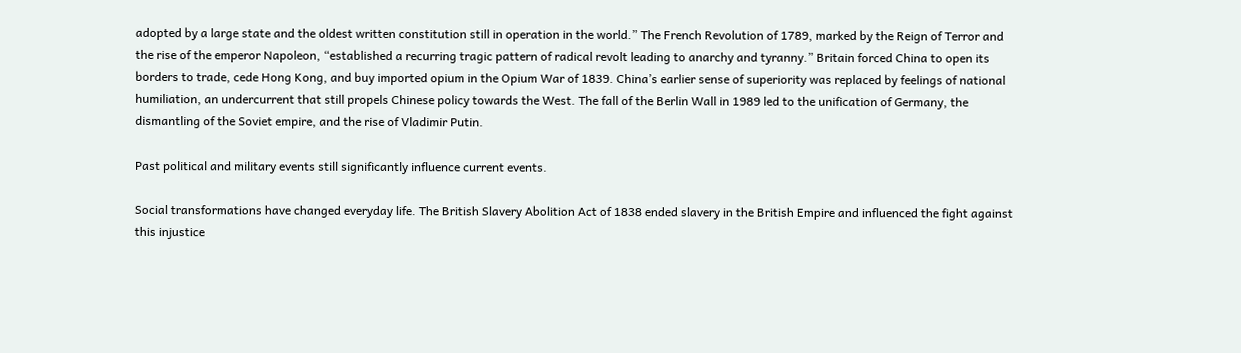adopted by a large state and the oldest written constitution still in operation in the world.” The French Revolution of 1789, marked by the Reign of Terror and the rise of the emperor Napoleon, “established a recurring tragic pattern of radical revolt leading to anarchy and tyranny.” Britain forced China to open its borders to trade, cede Hong Kong, and buy imported opium in the Opium War of 1839. China’s earlier sense of superiority was replaced by feelings of national humiliation, an undercurrent that still propels Chinese policy towards the West. The fall of the Berlin Wall in 1989 led to the unification of Germany, the dismantling of the Soviet empire, and the rise of Vladimir Putin.

Past political and military events still significantly influence current events.

Social transformations have changed everyday life. The British Slavery Abolition Act of 1838 ended slavery in the British Empire and influenced the fight against this injustice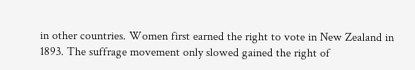in other countries. Women first earned the right to vote in New Zealand in 1893. The suffrage movement only slowed gained the right of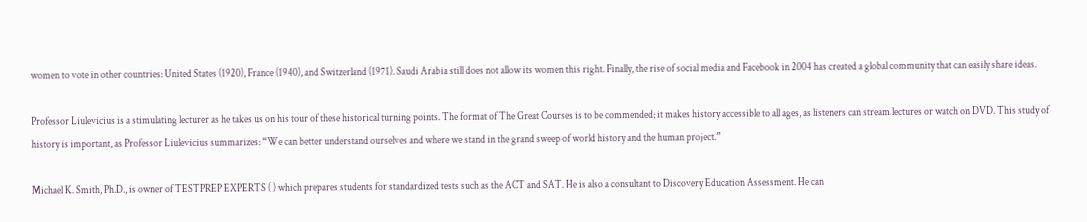women to vote in other countries: United States (1920), France (1940), and Switzerland (1971). Saudi Arabia still does not allow its women this right. Finally, the rise of social media and Facebook in 2004 has created a global community that can easily share ideas.

Professor Liulevicius is a stimulating lecturer as he takes us on his tour of these historical turning points. The format of The Great Courses is to be commended; it makes history accessible to all ages, as listeners can stream lectures or watch on DVD. This study of history is important, as Professor Liulevicius summarizes: “We can better understand ourselves and where we stand in the grand sweep of world history and the human project.”

Michael K. Smith, Ph.D., is owner of TESTPREP EXPERTS ( ) which prepares students for standardized tests such as the ACT and SAT. He is also a consultant to Discovery Education Assessment. He can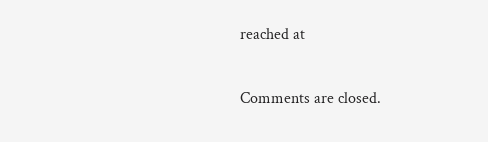reached at

Comments are closed.